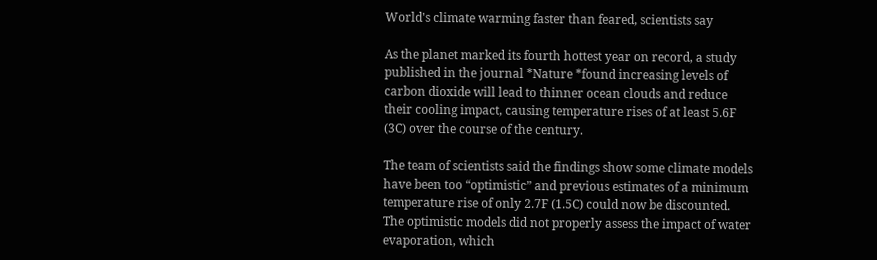World's climate warming faster than feared, scientists say

As the planet marked its fourth hottest year on record, a study published in the journal *Nature *found increasing levels of carbon dioxide will lead to thinner ocean clouds and reduce their cooling impact, causing temperature rises of at least 5.6F (3C) over the course of the century.

The team of scientists said the findings show some climate models have been too “optimistic” and previous estimates of a minimum temperature rise of only 2.7F (1.5C) could now be discounted. The optimistic models did not properly assess the impact of water evaporation, which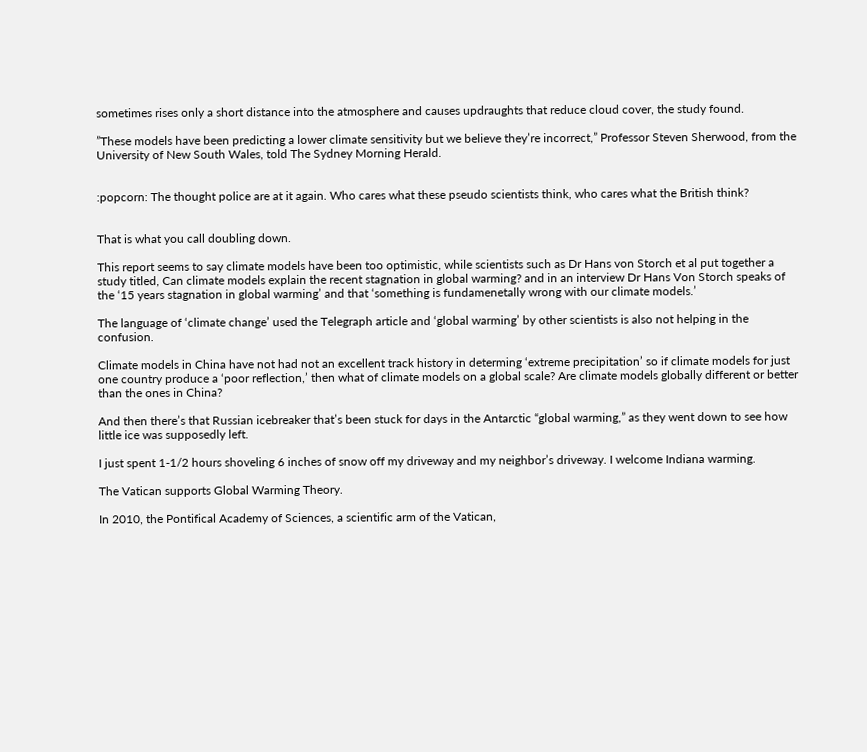sometimes rises only a short distance into the atmosphere and causes updraughts that reduce cloud cover, the study found.

”These models have been predicting a lower climate sensitivity but we believe they’re incorrect,” Professor Steven Sherwood, from the University of New South Wales, told The Sydney Morning Herald.


:popcorn: The thought police are at it again. Who cares what these pseudo scientists think, who cares what the British think?


That is what you call doubling down.

This report seems to say climate models have been too optimistic, while scientists such as Dr Hans von Storch et al put together a study titled, Can climate models explain the recent stagnation in global warming? and in an interview Dr Hans Von Storch speaks of the ‘15 years stagnation in global warming’ and that ‘something is fundamenetally wrong with our climate models.’

The language of ‘climate change’ used the Telegraph article and ‘global warming’ by other scientists is also not helping in the confusion.

Climate models in China have not had not an excellent track history in determing ‘extreme precipitation’ so if climate models for just one country produce a ‘poor reflection,’ then what of climate models on a global scale? Are climate models globally different or better than the ones in China?

And then there’s that Russian icebreaker that’s been stuck for days in the Antarctic “global warming,” as they went down to see how little ice was supposedly left.

I just spent 1-1/2 hours shoveling 6 inches of snow off my driveway and my neighbor’s driveway. I welcome Indiana warming.

The Vatican supports Global Warming Theory.

In 2010, the Pontifical Academy of Sciences, a scientific arm of the Vatican,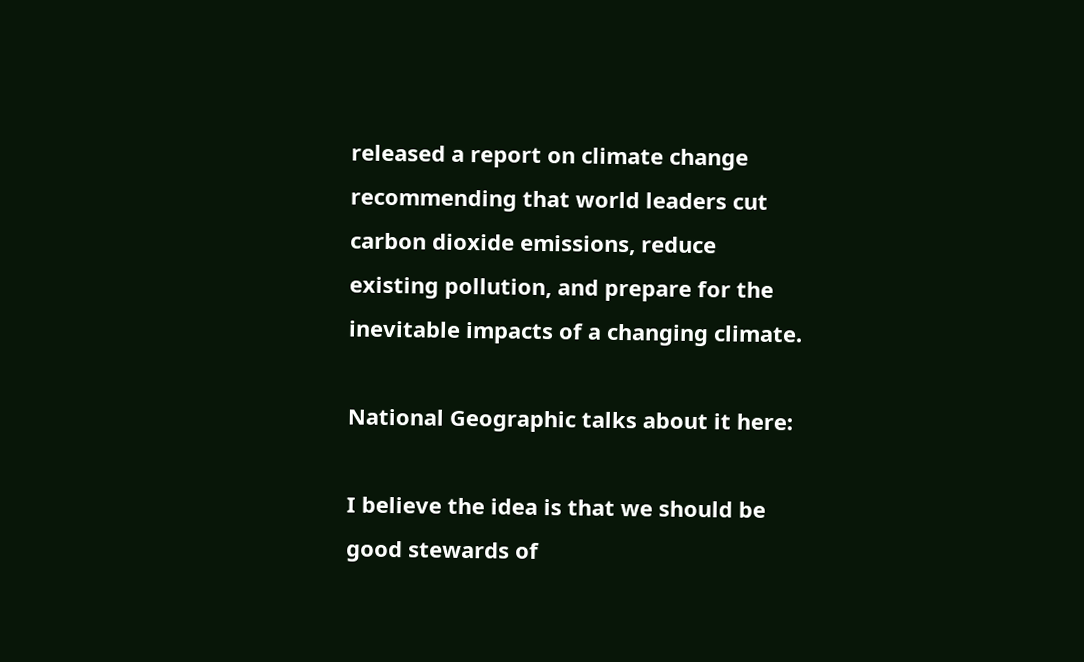released a report on climate change recommending that world leaders cut carbon dioxide emissions, reduce existing pollution, and prepare for the inevitable impacts of a changing climate.

National Geographic talks about it here:

I believe the idea is that we should be good stewards of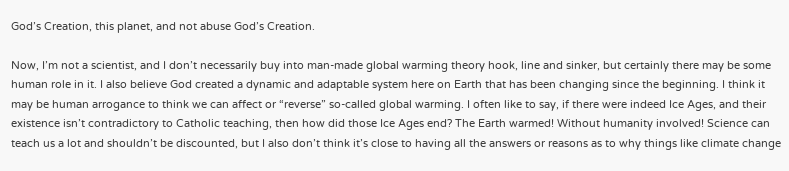God’s Creation, this planet, and not abuse God’s Creation.

Now, I’m not a scientist, and I don’t necessarily buy into man-made global warming theory hook, line and sinker, but certainly there may be some human role in it. I also believe God created a dynamic and adaptable system here on Earth that has been changing since the beginning. I think it may be human arrogance to think we can affect or “reverse” so-called global warming. I often like to say, if there were indeed Ice Ages, and their existence isn’t contradictory to Catholic teaching, then how did those Ice Ages end? The Earth warmed! Without humanity involved! Science can teach us a lot and shouldn’t be discounted, but I also don’t think it’s close to having all the answers or reasons as to why things like climate change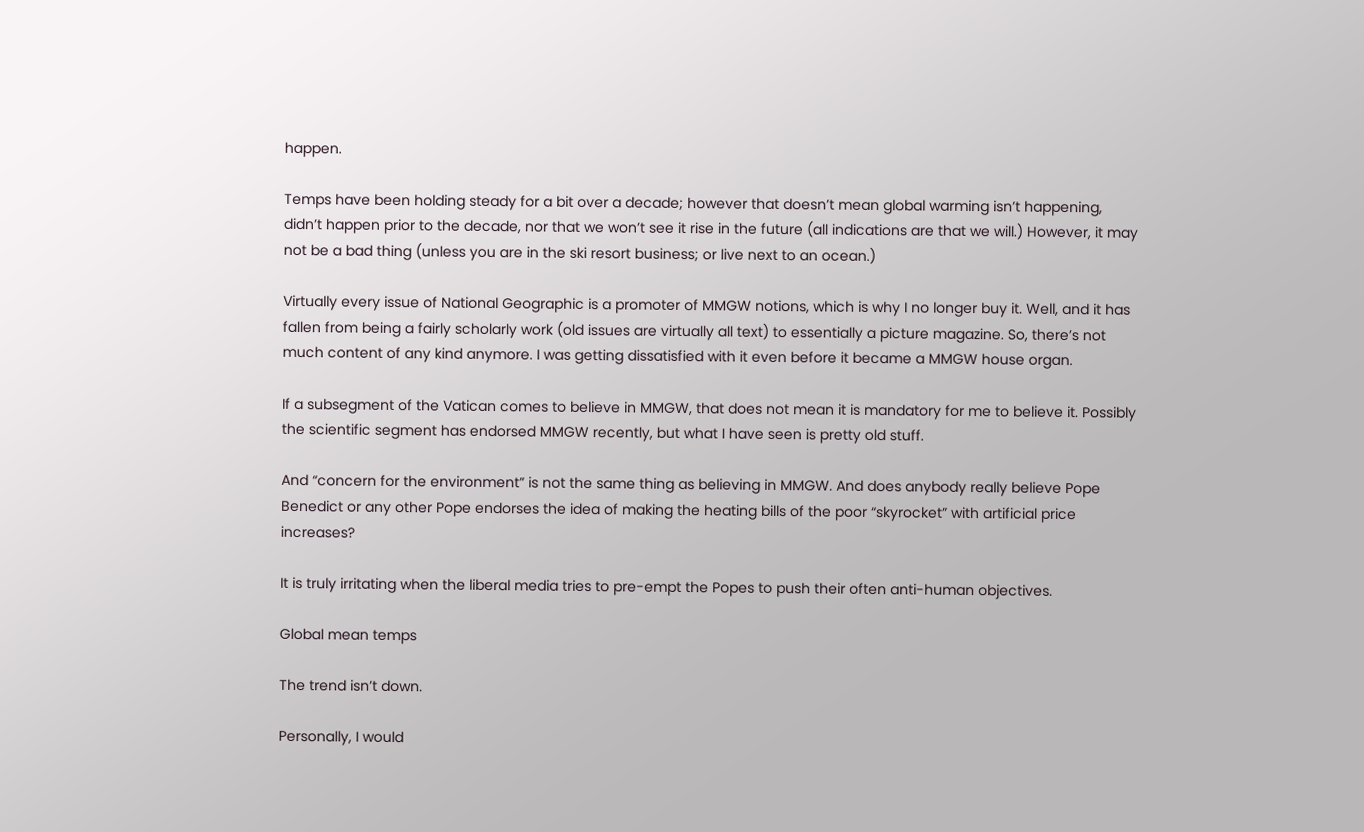happen.

Temps have been holding steady for a bit over a decade; however that doesn’t mean global warming isn’t happening, didn’t happen prior to the decade, nor that we won’t see it rise in the future (all indications are that we will.) However, it may not be a bad thing (unless you are in the ski resort business; or live next to an ocean.)

Virtually every issue of National Geographic is a promoter of MMGW notions, which is why I no longer buy it. Well, and it has fallen from being a fairly scholarly work (old issues are virtually all text) to essentially a picture magazine. So, there’s not much content of any kind anymore. I was getting dissatisfied with it even before it became a MMGW house organ.

If a subsegment of the Vatican comes to believe in MMGW, that does not mean it is mandatory for me to believe it. Possibly the scientific segment has endorsed MMGW recently, but what I have seen is pretty old stuff.

And “concern for the environment” is not the same thing as believing in MMGW. And does anybody really believe Pope Benedict or any other Pope endorses the idea of making the heating bills of the poor “skyrocket” with artificial price increases?

It is truly irritating when the liberal media tries to pre-empt the Popes to push their often anti-human objectives.

Global mean temps

The trend isn’t down.

Personally, I would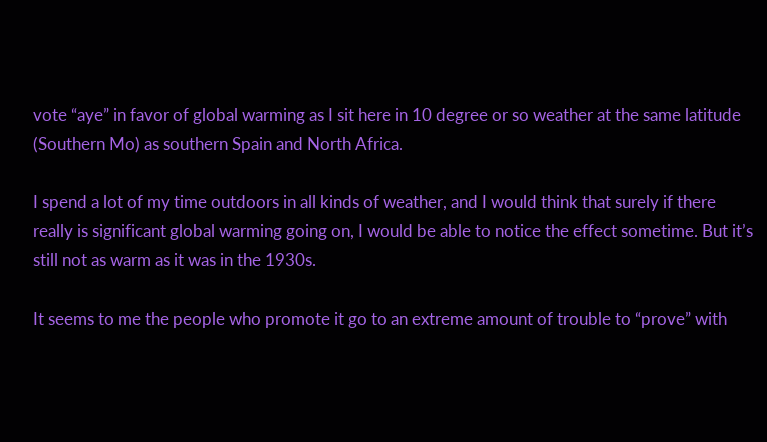vote “aye” in favor of global warming as I sit here in 10 degree or so weather at the same latitude (Southern Mo) as southern Spain and North Africa.

I spend a lot of my time outdoors in all kinds of weather, and I would think that surely if there really is significant global warming going on, I would be able to notice the effect sometime. But it’s still not as warm as it was in the 1930s.

It seems to me the people who promote it go to an extreme amount of trouble to “prove” with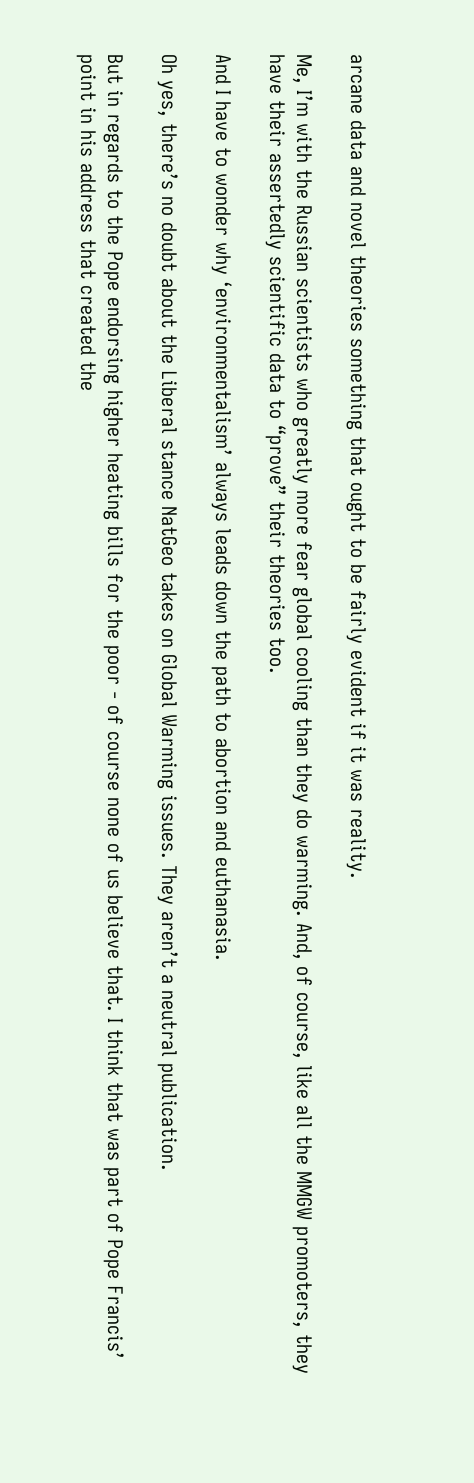arcane data and novel theories something that ought to be fairly evident if it was reality.

Me, I’m with the Russian scientists who greatly more fear global cooling than they do warming. And, of course, like all the MMGW promoters, they have their assertedly scientific data to “prove” their theories too.

And I have to wonder why ‘environmentalism’ always leads down the path to abortion and euthanasia.

Oh yes, there’s no doubt about the Liberal stance NatGeo takes on Global Warming issues. They aren’t a neutral publication.

But in regards to the Pope endorsing higher heating bills for the poor - of course none of us believe that. I think that was part of Pope Francis’ point in his address that created the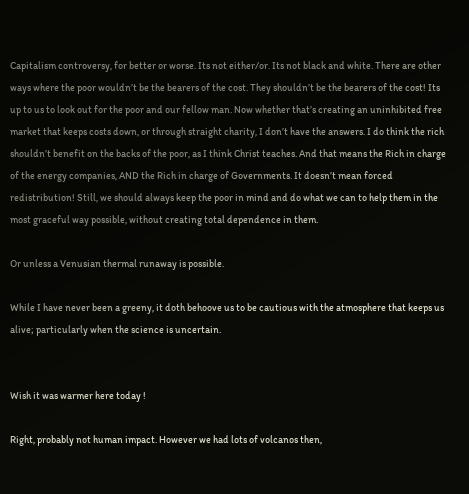Capitalism controversy, for better or worse. Its not either/or. Its not black and white. There are other ways where the poor wouldn’t be the bearers of the cost. They shouldn’t be the bearers of the cost! Its up to us to look out for the poor and our fellow man. Now whether that’s creating an uninhibited free market that keeps costs down, or through straight charity, I don’t have the answers. I do think the rich shouldn’t benefit on the backs of the poor, as I think Christ teaches. And that means the Rich in charge of the energy companies, AND the Rich in charge of Governments. It doesn’t mean forced redistribution! Still, we should always keep the poor in mind and do what we can to help them in the most graceful way possible, without creating total dependence in them.

Or unless a Venusian thermal runaway is possible.

While I have never been a greeny, it doth behoove us to be cautious with the atmosphere that keeps us alive; particularly when the science is uncertain.


Wish it was warmer here today !

Right, probably not human impact. However we had lots of volcanos then,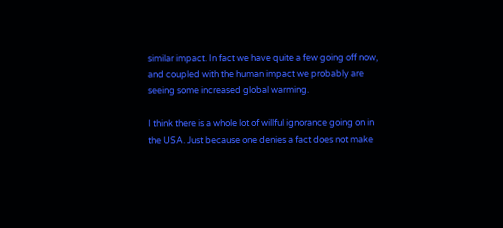similar impact. In fact we have quite a few going off now, and coupled with the human impact we probably are seeing some increased global warming.

I think there is a whole lot of willful ignorance going on in the USA. Just because one denies a fact does not make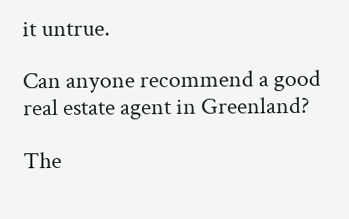it untrue.

Can anyone recommend a good real estate agent in Greenland?

The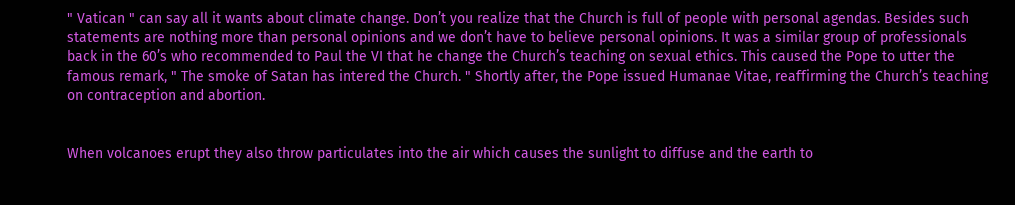" Vatican " can say all it wants about climate change. Don’t you realize that the Church is full of people with personal agendas. Besides such statements are nothing more than personal opinions and we don’t have to believe personal opinions. It was a similar group of professionals back in the 60’s who recommended to Paul the VI that he change the Church’s teaching on sexual ethics. This caused the Pope to utter the famous remark, " The smoke of Satan has intered the Church. " Shortly after, the Pope issued Humanae Vitae, reaffirming the Church’s teaching on contraception and abortion.


When volcanoes erupt they also throw particulates into the air which causes the sunlight to diffuse and the earth to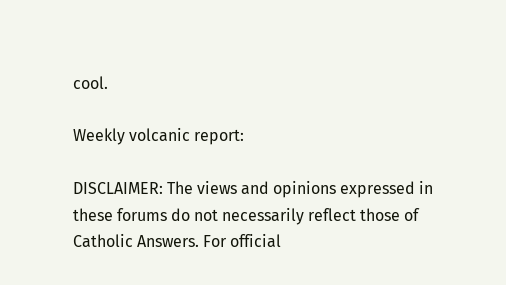cool.

Weekly volcanic report:

DISCLAIMER: The views and opinions expressed in these forums do not necessarily reflect those of Catholic Answers. For official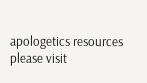apologetics resources please visit